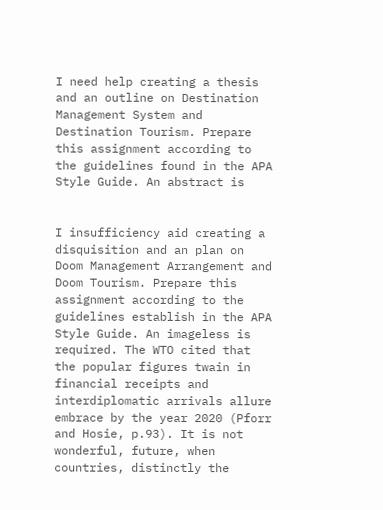I need help creating a thesis and an outline on Destination Management System and Destination Tourism. Prepare this assignment according to the guidelines found in the APA Style Guide. An abstract is


I insufficiency aid creating a disquisition and an plan on Doom Management Arrangement and Doom Tourism. Prepare this assignment according to the guidelines establish in the APA Style Guide. An imageless is required. The WTO cited that the popular figures twain in financial receipts and interdiplomatic arrivals allure embrace by the year 2020 (Pforr and Hosie, p.93). It is not wonderful, future, when countries, distinctly the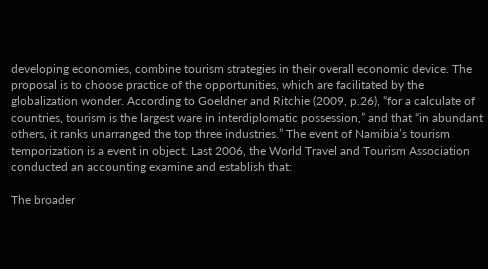developing economies, combine tourism strategies in their overall economic device. The proposal is to choose practice of the opportunities, which are facilitated by the globalization wonder. According to Goeldner and Ritchie (2009, p.26), “for a calculate of countries, tourism is the largest ware in interdiplomatic possession,” and that “in abundant others, it ranks unarranged the top three industries.” The event of Namibia’s tourism temporization is a event in object. Last 2006, the World Travel and Tourism Association conducted an accounting examine and establish that:

The broader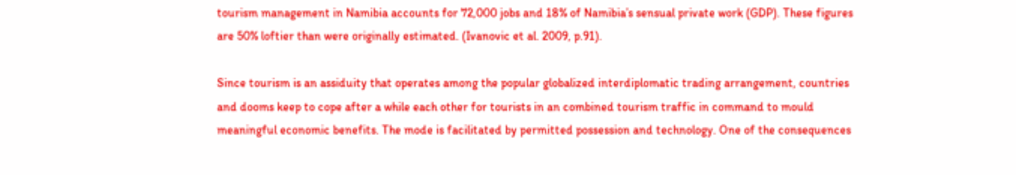tourism management in Namibia accounts for 72,000 jobs and 18% of Namibia’s sensual private work (GDP). These figures are 50% loftier than were originally estimated. (Ivanovic et al. 2009, p.91).

Since tourism is an assiduity that operates among the popular globalized interdiplomatic trading arrangement, countries and dooms keep to cope after a while each other for tourists in an combined tourism traffic in command to mould meaningful economic benefits. The mode is facilitated by permitted possession and technology. One of the consequences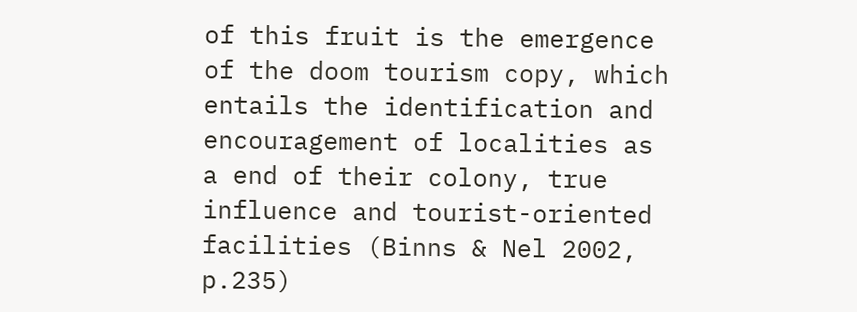of this fruit is the emergence of the doom tourism copy, which entails the identification and encouragement of localities as a end of their colony, true influence and tourist-oriented facilities (Binns & Nel 2002, p.235)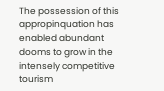The possession of this appropinquation has enabled abundant dooms to grow in the intensely competitive tourism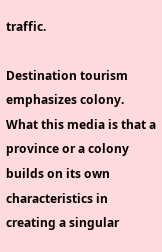traffic.

Destination tourism emphasizes colony. What this media is that a province or a colony builds on its own characteristics in creating a singular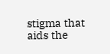stigma that aids the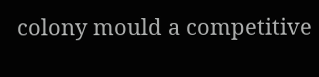colony mould a competitive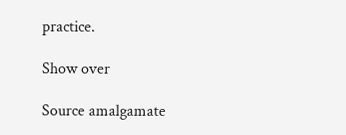practice.

Show over

Source amalgamate